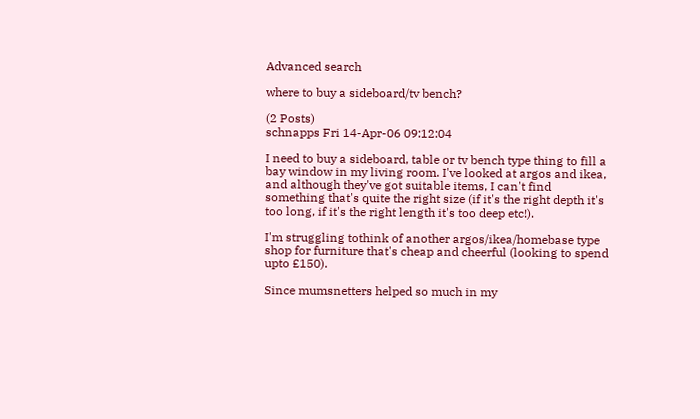Advanced search

where to buy a sideboard/tv bench?

(2 Posts)
schnapps Fri 14-Apr-06 09:12:04

I need to buy a sideboard, table or tv bench type thing to fill a bay window in my living room. I've looked at argos and ikea, and although they've got suitable items, I can't find something that's quite the right size (if it's the right depth it's too long, if it's the right length it's too deep etc!).

I'm struggling tothink of another argos/ikea/homebase type shop for furniture that's cheap and cheerful (looking to spend upto £150).

Since mumsnetters helped so much in my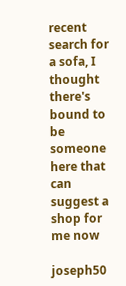recent search for a sofa, I thought there's bound to be someone here that can suggest a shop for me now

joseph50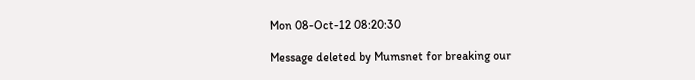Mon 08-Oct-12 08:20:30

Message deleted by Mumsnet for breaking our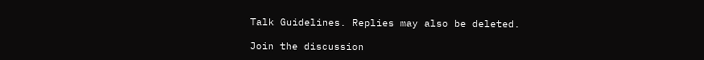Talk Guidelines. Replies may also be deleted.

Join the discussion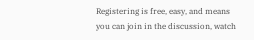Registering is free, easy, and means you can join in the discussion, watch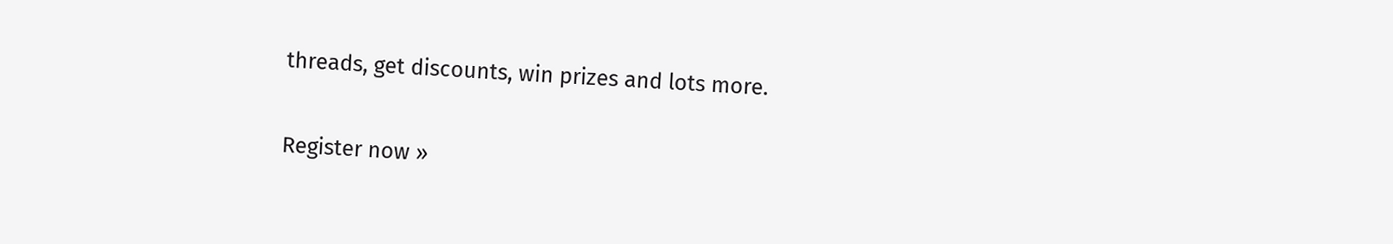threads, get discounts, win prizes and lots more.

Register now »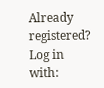Already registered? Log in with: